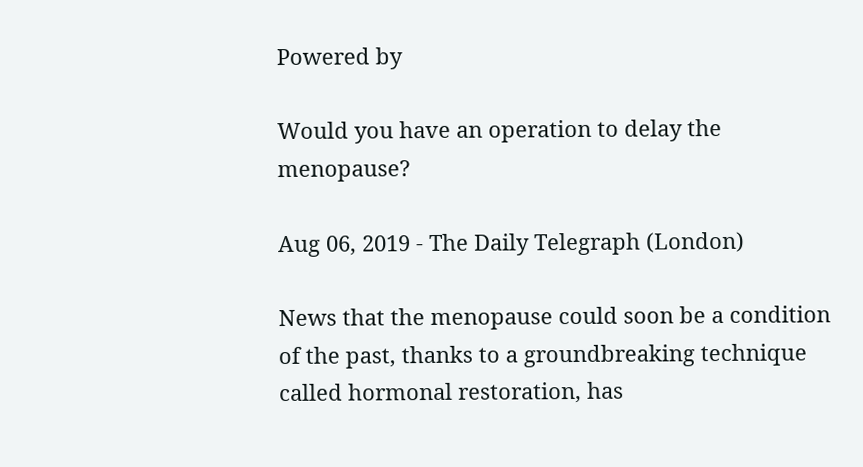Powered by

Would you have an operation to delay the menopause?

Aug 06, 2019 - The Daily Telegraph (London)

News that the menopause could soon be a condition of the past, thanks to a groundbreaking technique called hormonal restoration, has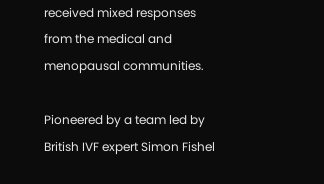received mixed responses from the medical and menopausal communities.

Pioneered by a team led by British IVF expert Simon Fishel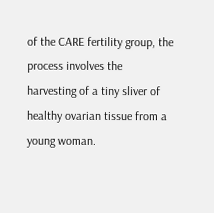of the CARE fertility group, the process involves the harvesting of a tiny sliver of healthy ovarian tissue from a young woman.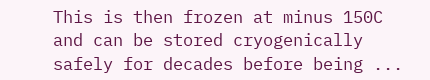This is then frozen at minus 150C and can be stored cryogenically safely for decades before being ...